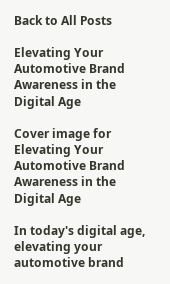Back to All Posts

Elevating Your Automotive Brand Awareness in the Digital Age

Cover image for Elevating Your Automotive Brand Awareness in the Digital Age

In today's digital age, elevating your automotive brand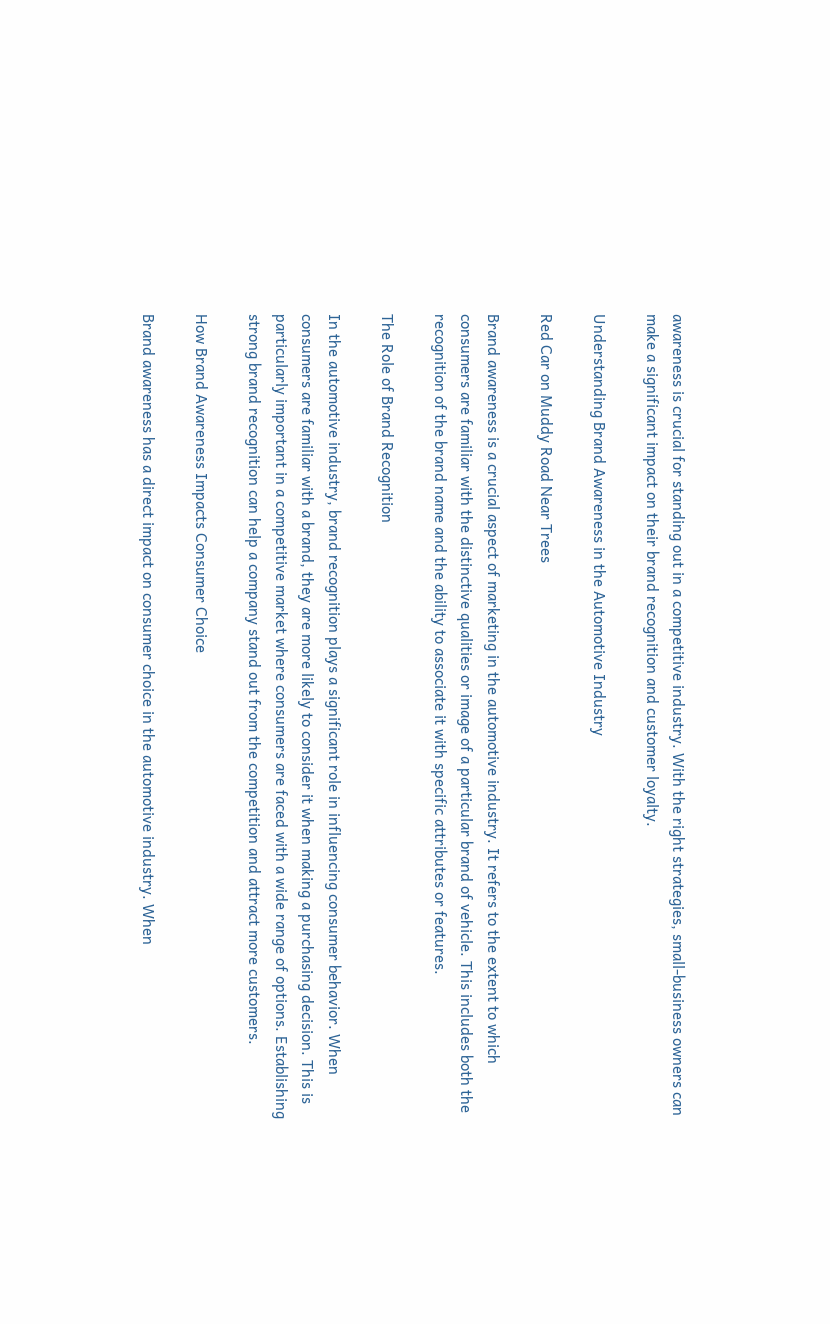awareness is crucial for standing out in a competitive industry. With the right strategies, small-business owners can make a significant impact on their brand recognition and customer loyalty.

Understanding Brand Awareness in the Automotive Industry

Red Car on Muddy Road Near Trees

Brand awareness is a crucial aspect of marketing in the automotive industry. It refers to the extent to which consumers are familiar with the distinctive qualities or image of a particular brand of vehicle. This includes both the recognition of the brand name and the ability to associate it with specific attributes or features.

The Role of Brand Recognition

In the automotive industry, brand recognition plays a significant role in influencing consumer behavior. When consumers are familiar with a brand, they are more likely to consider it when making a purchasing decision. This is particularly important in a competitive market where consumers are faced with a wide range of options. Establishing strong brand recognition can help a company stand out from the competition and attract more customers.

How Brand Awareness Impacts Consumer Choice

Brand awareness has a direct impact on consumer choice in the automotive industry. When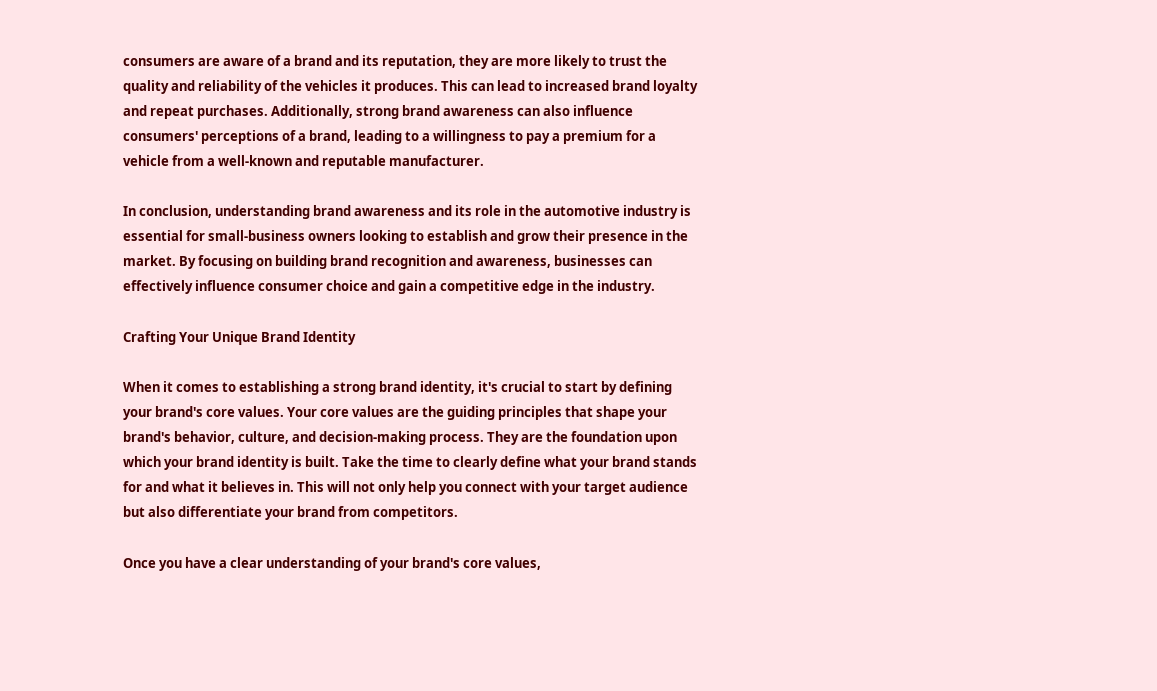consumers are aware of a brand and its reputation, they are more likely to trust the quality and reliability of the vehicles it produces. This can lead to increased brand loyalty and repeat purchases. Additionally, strong brand awareness can also influence consumers' perceptions of a brand, leading to a willingness to pay a premium for a vehicle from a well-known and reputable manufacturer.

In conclusion, understanding brand awareness and its role in the automotive industry is essential for small-business owners looking to establish and grow their presence in the market. By focusing on building brand recognition and awareness, businesses can effectively influence consumer choice and gain a competitive edge in the industry.

Crafting Your Unique Brand Identity

When it comes to establishing a strong brand identity, it's crucial to start by defining your brand's core values. Your core values are the guiding principles that shape your brand's behavior, culture, and decision-making process. They are the foundation upon which your brand identity is built. Take the time to clearly define what your brand stands for and what it believes in. This will not only help you connect with your target audience but also differentiate your brand from competitors.

Once you have a clear understanding of your brand's core values,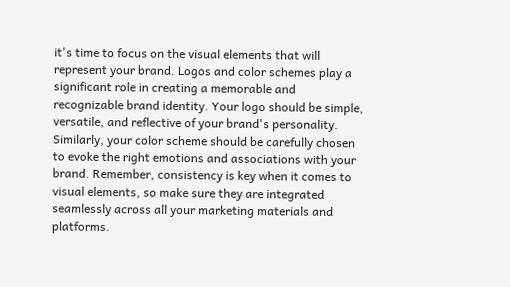it's time to focus on the visual elements that will represent your brand. Logos and color schemes play a significant role in creating a memorable and recognizable brand identity. Your logo should be simple, versatile, and reflective of your brand's personality. Similarly, your color scheme should be carefully chosen to evoke the right emotions and associations with your brand. Remember, consistency is key when it comes to visual elements, so make sure they are integrated seamlessly across all your marketing materials and platforms.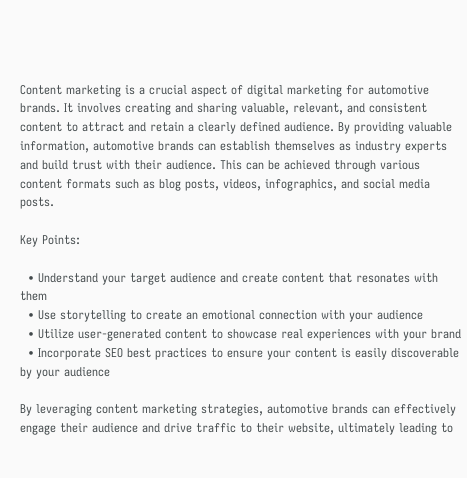Content marketing is a crucial aspect of digital marketing for automotive brands. It involves creating and sharing valuable, relevant, and consistent content to attract and retain a clearly defined audience. By providing valuable information, automotive brands can establish themselves as industry experts and build trust with their audience. This can be achieved through various content formats such as blog posts, videos, infographics, and social media posts.

Key Points:

  • Understand your target audience and create content that resonates with them
  • Use storytelling to create an emotional connection with your audience
  • Utilize user-generated content to showcase real experiences with your brand
  • Incorporate SEO best practices to ensure your content is easily discoverable by your audience

By leveraging content marketing strategies, automotive brands can effectively engage their audience and drive traffic to their website, ultimately leading to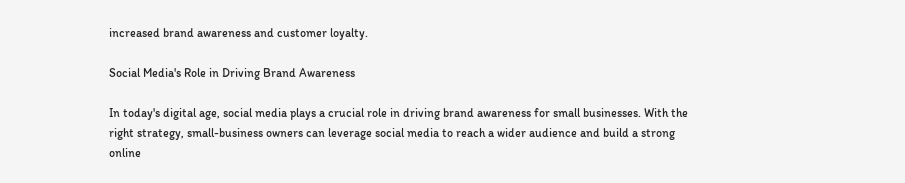increased brand awareness and customer loyalty.

Social Media's Role in Driving Brand Awareness

In today's digital age, social media plays a crucial role in driving brand awareness for small businesses. With the right strategy, small-business owners can leverage social media to reach a wider audience and build a strong online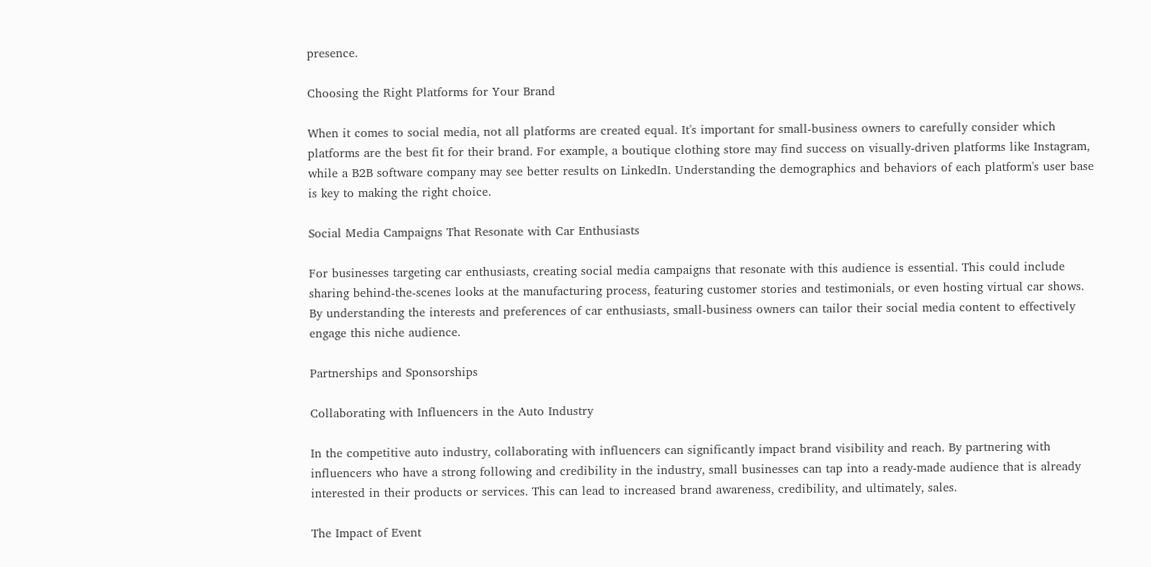presence.

Choosing the Right Platforms for Your Brand

When it comes to social media, not all platforms are created equal. It's important for small-business owners to carefully consider which platforms are the best fit for their brand. For example, a boutique clothing store may find success on visually-driven platforms like Instagram, while a B2B software company may see better results on LinkedIn. Understanding the demographics and behaviors of each platform's user base is key to making the right choice.

Social Media Campaigns That Resonate with Car Enthusiasts

For businesses targeting car enthusiasts, creating social media campaigns that resonate with this audience is essential. This could include sharing behind-the-scenes looks at the manufacturing process, featuring customer stories and testimonials, or even hosting virtual car shows. By understanding the interests and preferences of car enthusiasts, small-business owners can tailor their social media content to effectively engage this niche audience.

Partnerships and Sponsorships

Collaborating with Influencers in the Auto Industry

In the competitive auto industry, collaborating with influencers can significantly impact brand visibility and reach. By partnering with influencers who have a strong following and credibility in the industry, small businesses can tap into a ready-made audience that is already interested in their products or services. This can lead to increased brand awareness, credibility, and ultimately, sales.

The Impact of Event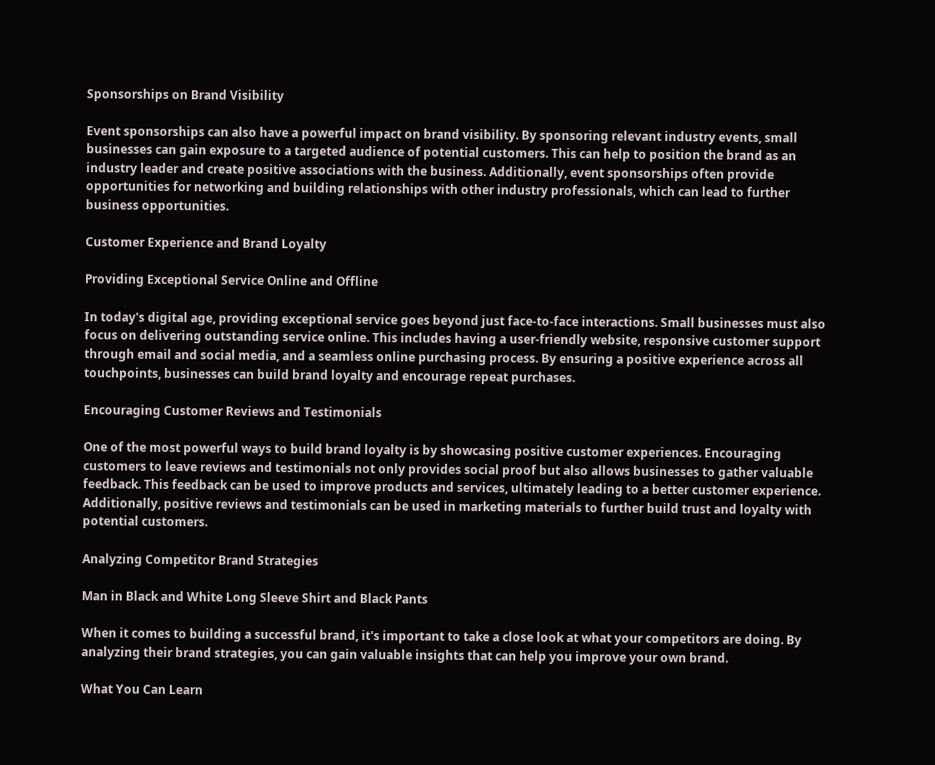Sponsorships on Brand Visibility

Event sponsorships can also have a powerful impact on brand visibility. By sponsoring relevant industry events, small businesses can gain exposure to a targeted audience of potential customers. This can help to position the brand as an industry leader and create positive associations with the business. Additionally, event sponsorships often provide opportunities for networking and building relationships with other industry professionals, which can lead to further business opportunities.

Customer Experience and Brand Loyalty

Providing Exceptional Service Online and Offline

In today's digital age, providing exceptional service goes beyond just face-to-face interactions. Small businesses must also focus on delivering outstanding service online. This includes having a user-friendly website, responsive customer support through email and social media, and a seamless online purchasing process. By ensuring a positive experience across all touchpoints, businesses can build brand loyalty and encourage repeat purchases.

Encouraging Customer Reviews and Testimonials

One of the most powerful ways to build brand loyalty is by showcasing positive customer experiences. Encouraging customers to leave reviews and testimonials not only provides social proof but also allows businesses to gather valuable feedback. This feedback can be used to improve products and services, ultimately leading to a better customer experience. Additionally, positive reviews and testimonials can be used in marketing materials to further build trust and loyalty with potential customers.

Analyzing Competitor Brand Strategies

Man in Black and White Long Sleeve Shirt and Black Pants

When it comes to building a successful brand, it's important to take a close look at what your competitors are doing. By analyzing their brand strategies, you can gain valuable insights that can help you improve your own brand.

What You Can Learn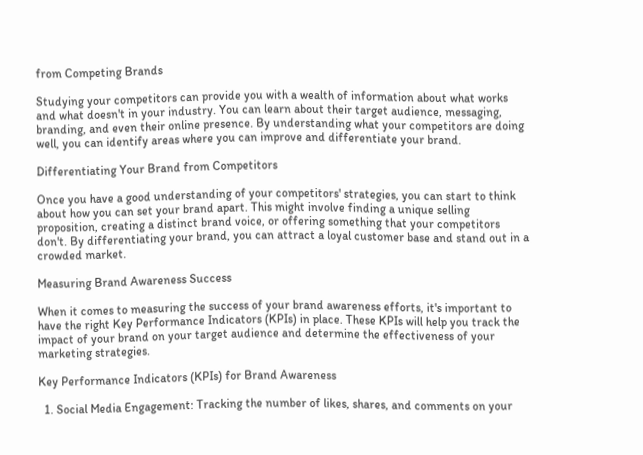from Competing Brands

Studying your competitors can provide you with a wealth of information about what works and what doesn't in your industry. You can learn about their target audience, messaging, branding, and even their online presence. By understanding what your competitors are doing well, you can identify areas where you can improve and differentiate your brand.

Differentiating Your Brand from Competitors

Once you have a good understanding of your competitors' strategies, you can start to think about how you can set your brand apart. This might involve finding a unique selling proposition, creating a distinct brand voice, or offering something that your competitors don't. By differentiating your brand, you can attract a loyal customer base and stand out in a crowded market.

Measuring Brand Awareness Success

When it comes to measuring the success of your brand awareness efforts, it's important to have the right Key Performance Indicators (KPIs) in place. These KPIs will help you track the impact of your brand on your target audience and determine the effectiveness of your marketing strategies.

Key Performance Indicators (KPIs) for Brand Awareness

  1. Social Media Engagement: Tracking the number of likes, shares, and comments on your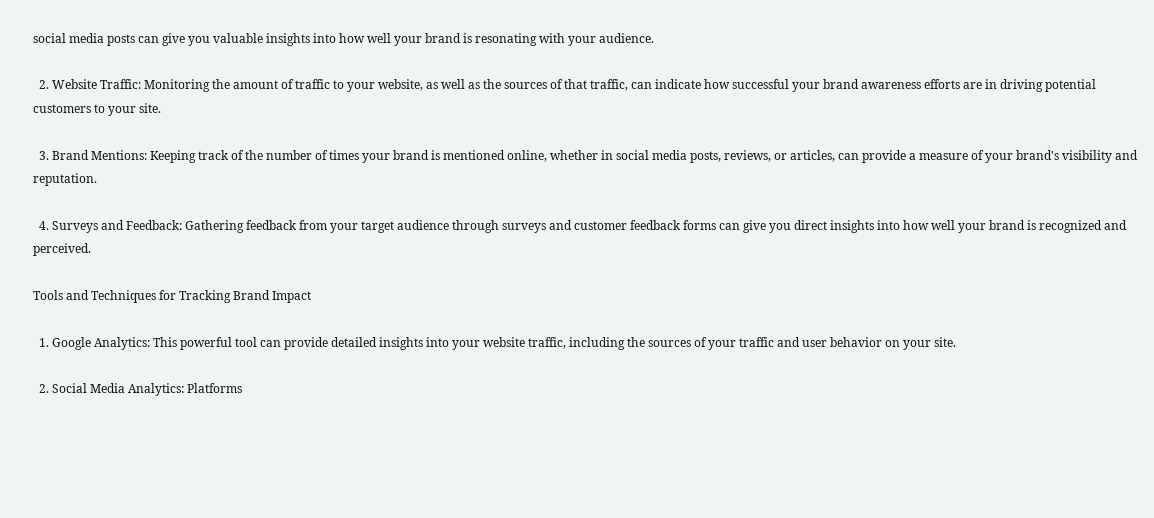social media posts can give you valuable insights into how well your brand is resonating with your audience.

  2. Website Traffic: Monitoring the amount of traffic to your website, as well as the sources of that traffic, can indicate how successful your brand awareness efforts are in driving potential customers to your site.

  3. Brand Mentions: Keeping track of the number of times your brand is mentioned online, whether in social media posts, reviews, or articles, can provide a measure of your brand's visibility and reputation.

  4. Surveys and Feedback: Gathering feedback from your target audience through surveys and customer feedback forms can give you direct insights into how well your brand is recognized and perceived.

Tools and Techniques for Tracking Brand Impact

  1. Google Analytics: This powerful tool can provide detailed insights into your website traffic, including the sources of your traffic and user behavior on your site.

  2. Social Media Analytics: Platforms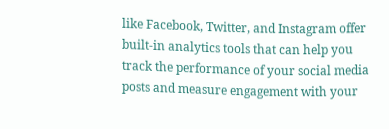like Facebook, Twitter, and Instagram offer built-in analytics tools that can help you track the performance of your social media posts and measure engagement with your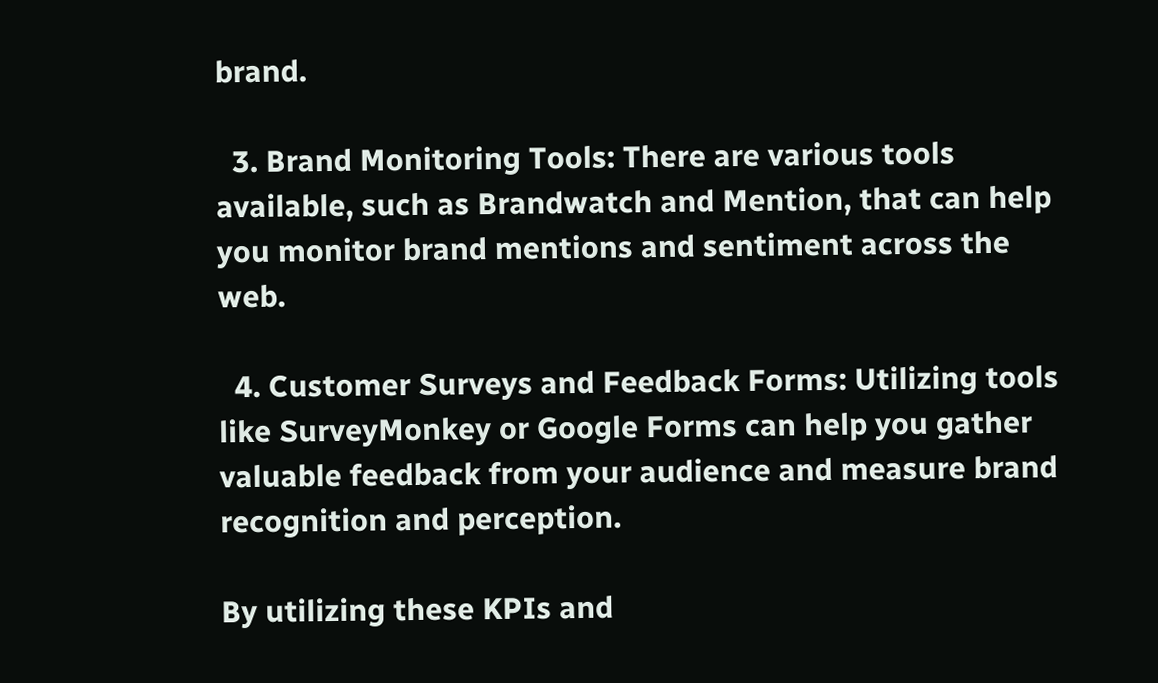brand.

  3. Brand Monitoring Tools: There are various tools available, such as Brandwatch and Mention, that can help you monitor brand mentions and sentiment across the web.

  4. Customer Surveys and Feedback Forms: Utilizing tools like SurveyMonkey or Google Forms can help you gather valuable feedback from your audience and measure brand recognition and perception.

By utilizing these KPIs and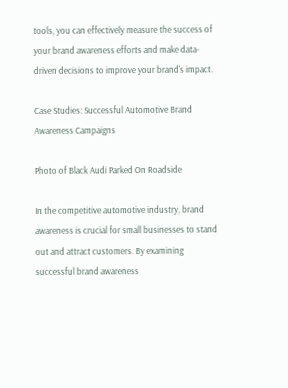tools, you can effectively measure the success of your brand awareness efforts and make data-driven decisions to improve your brand's impact.

Case Studies: Successful Automotive Brand Awareness Campaigns

Photo of Black Audi Parked On Roadside

In the competitive automotive industry, brand awareness is crucial for small businesses to stand out and attract customers. By examining successful brand awareness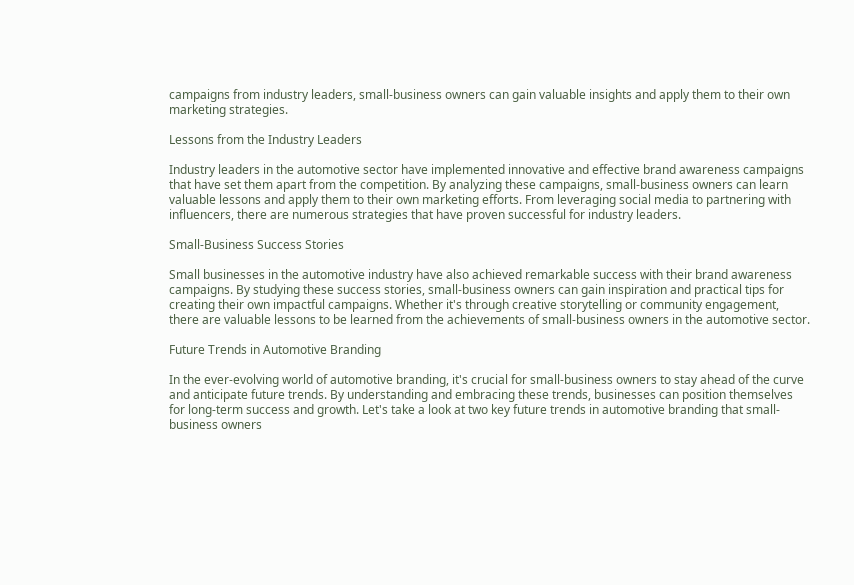campaigns from industry leaders, small-business owners can gain valuable insights and apply them to their own marketing strategies.

Lessons from the Industry Leaders

Industry leaders in the automotive sector have implemented innovative and effective brand awareness campaigns that have set them apart from the competition. By analyzing these campaigns, small-business owners can learn valuable lessons and apply them to their own marketing efforts. From leveraging social media to partnering with influencers, there are numerous strategies that have proven successful for industry leaders.

Small-Business Success Stories

Small businesses in the automotive industry have also achieved remarkable success with their brand awareness campaigns. By studying these success stories, small-business owners can gain inspiration and practical tips for creating their own impactful campaigns. Whether it's through creative storytelling or community engagement, there are valuable lessons to be learned from the achievements of small-business owners in the automotive sector.

Future Trends in Automotive Branding

In the ever-evolving world of automotive branding, it's crucial for small-business owners to stay ahead of the curve and anticipate future trends. By understanding and embracing these trends, businesses can position themselves for long-term success and growth. Let's take a look at two key future trends in automotive branding that small-business owners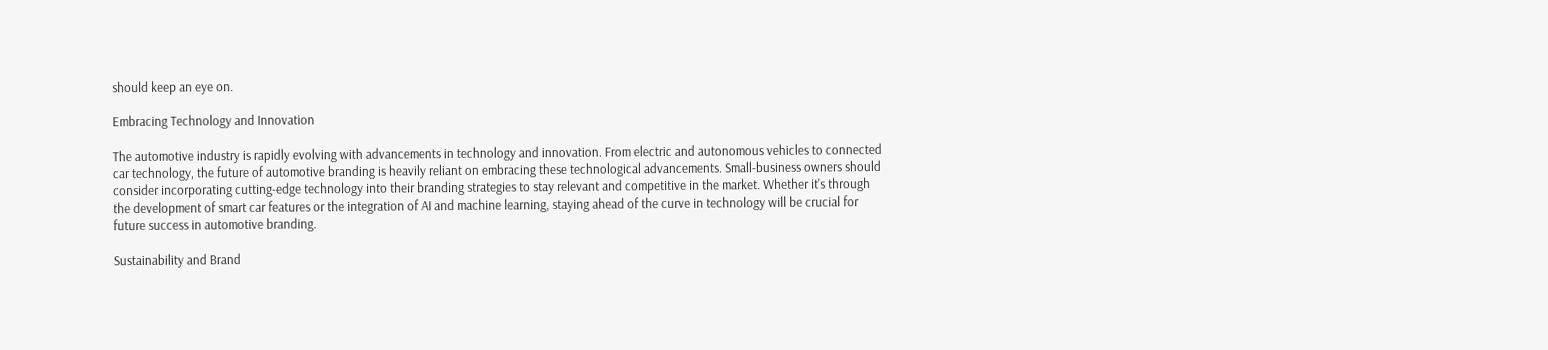should keep an eye on.

Embracing Technology and Innovation

The automotive industry is rapidly evolving with advancements in technology and innovation. From electric and autonomous vehicles to connected car technology, the future of automotive branding is heavily reliant on embracing these technological advancements. Small-business owners should consider incorporating cutting-edge technology into their branding strategies to stay relevant and competitive in the market. Whether it's through the development of smart car features or the integration of AI and machine learning, staying ahead of the curve in technology will be crucial for future success in automotive branding.

Sustainability and Brand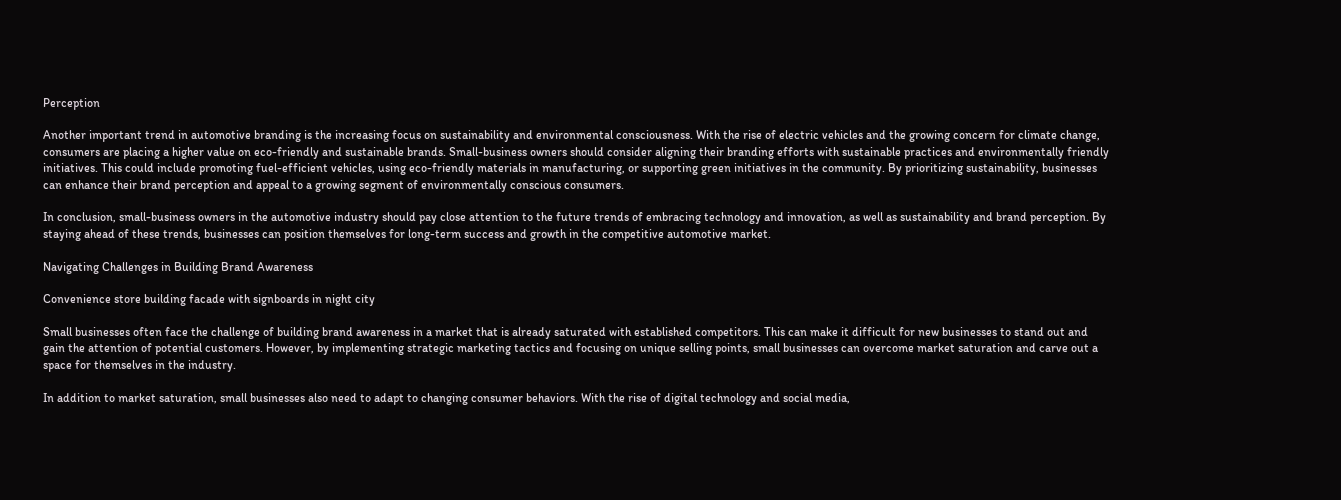Perception

Another important trend in automotive branding is the increasing focus on sustainability and environmental consciousness. With the rise of electric vehicles and the growing concern for climate change, consumers are placing a higher value on eco-friendly and sustainable brands. Small-business owners should consider aligning their branding efforts with sustainable practices and environmentally friendly initiatives. This could include promoting fuel-efficient vehicles, using eco-friendly materials in manufacturing, or supporting green initiatives in the community. By prioritizing sustainability, businesses can enhance their brand perception and appeal to a growing segment of environmentally conscious consumers.

In conclusion, small-business owners in the automotive industry should pay close attention to the future trends of embracing technology and innovation, as well as sustainability and brand perception. By staying ahead of these trends, businesses can position themselves for long-term success and growth in the competitive automotive market.

Navigating Challenges in Building Brand Awareness

Convenience store building facade with signboards in night city

Small businesses often face the challenge of building brand awareness in a market that is already saturated with established competitors. This can make it difficult for new businesses to stand out and gain the attention of potential customers. However, by implementing strategic marketing tactics and focusing on unique selling points, small businesses can overcome market saturation and carve out a space for themselves in the industry.

In addition to market saturation, small businesses also need to adapt to changing consumer behaviors. With the rise of digital technology and social media,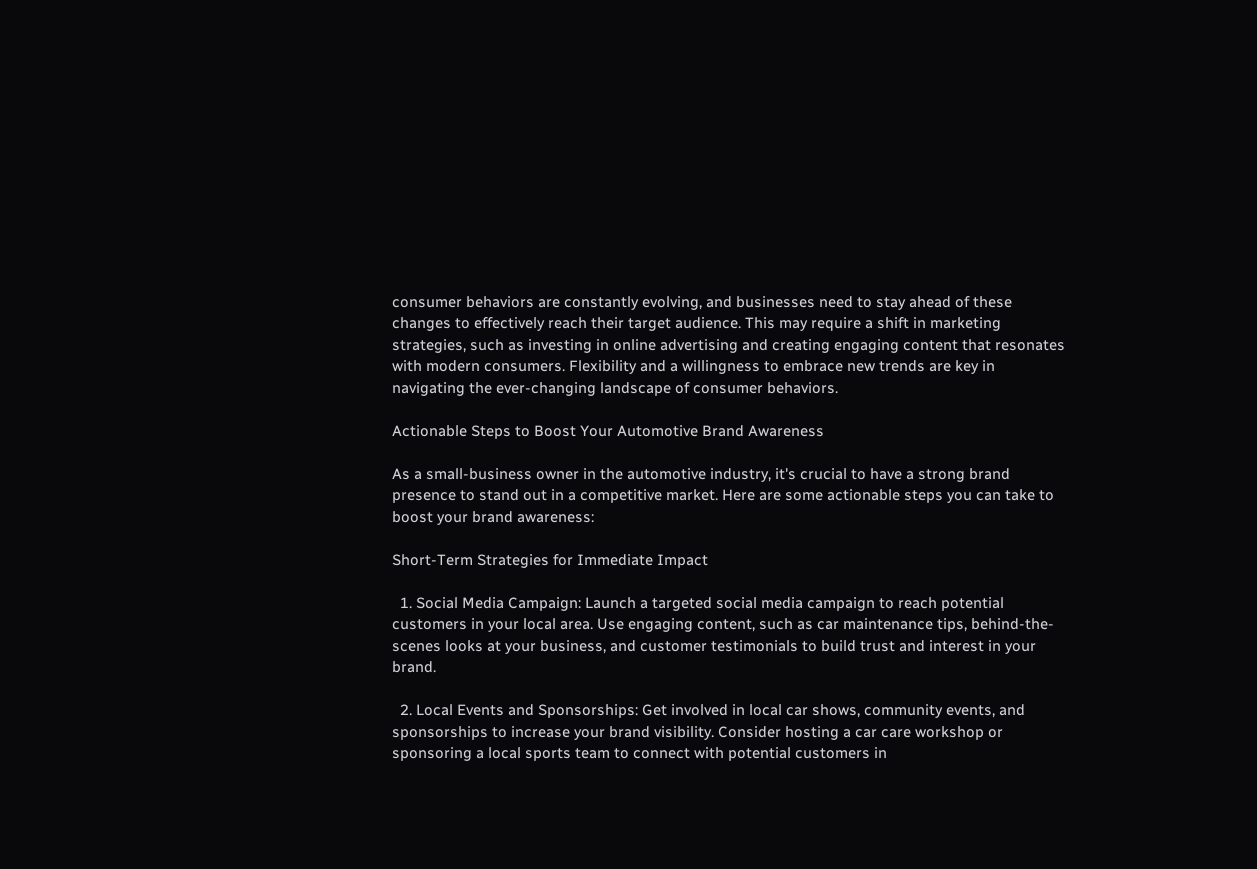consumer behaviors are constantly evolving, and businesses need to stay ahead of these changes to effectively reach their target audience. This may require a shift in marketing strategies, such as investing in online advertising and creating engaging content that resonates with modern consumers. Flexibility and a willingness to embrace new trends are key in navigating the ever-changing landscape of consumer behaviors.

Actionable Steps to Boost Your Automotive Brand Awareness

As a small-business owner in the automotive industry, it's crucial to have a strong brand presence to stand out in a competitive market. Here are some actionable steps you can take to boost your brand awareness:

Short-Term Strategies for Immediate Impact

  1. Social Media Campaign: Launch a targeted social media campaign to reach potential customers in your local area. Use engaging content, such as car maintenance tips, behind-the-scenes looks at your business, and customer testimonials to build trust and interest in your brand.

  2. Local Events and Sponsorships: Get involved in local car shows, community events, and sponsorships to increase your brand visibility. Consider hosting a car care workshop or sponsoring a local sports team to connect with potential customers in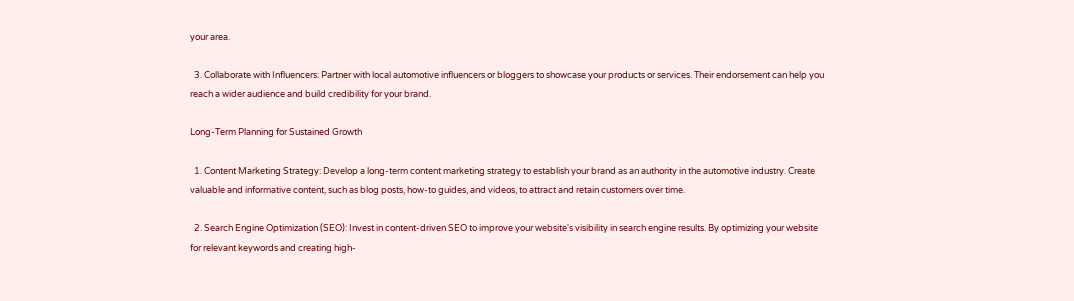your area.

  3. Collaborate with Influencers: Partner with local automotive influencers or bloggers to showcase your products or services. Their endorsement can help you reach a wider audience and build credibility for your brand.

Long-Term Planning for Sustained Growth

  1. Content Marketing Strategy: Develop a long-term content marketing strategy to establish your brand as an authority in the automotive industry. Create valuable and informative content, such as blog posts, how-to guides, and videos, to attract and retain customers over time.

  2. Search Engine Optimization (SEO): Invest in content-driven SEO to improve your website's visibility in search engine results. By optimizing your website for relevant keywords and creating high-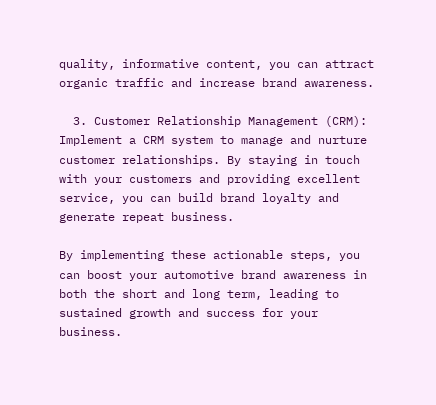quality, informative content, you can attract organic traffic and increase brand awareness.

  3. Customer Relationship Management (CRM): Implement a CRM system to manage and nurture customer relationships. By staying in touch with your customers and providing excellent service, you can build brand loyalty and generate repeat business.

By implementing these actionable steps, you can boost your automotive brand awareness in both the short and long term, leading to sustained growth and success for your business.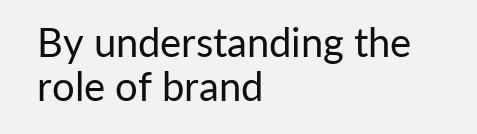By understanding the role of brand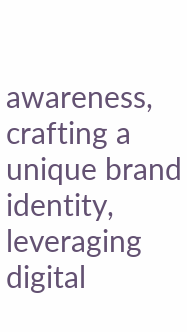awareness, crafting a unique brand identity, leveraging digital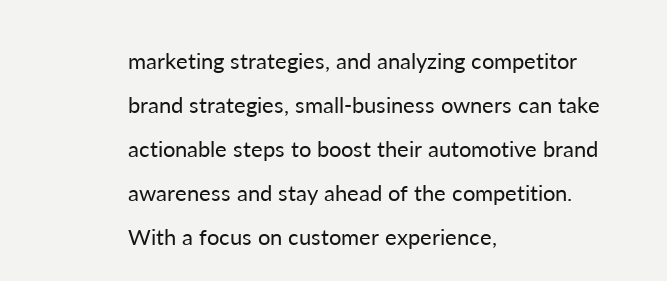marketing strategies, and analyzing competitor brand strategies, small-business owners can take actionable steps to boost their automotive brand awareness and stay ahead of the competition. With a focus on customer experience,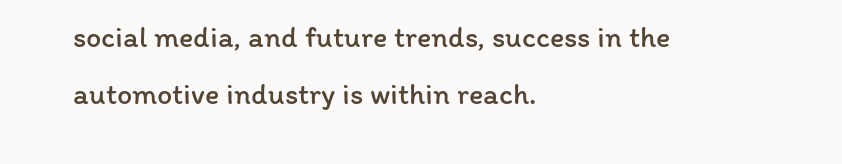social media, and future trends, success in the automotive industry is within reach.